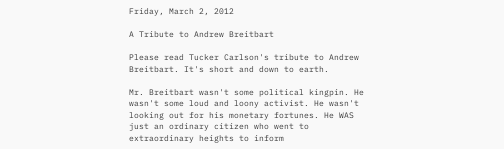Friday, March 2, 2012

A Tribute to Andrew Breitbart

Please read Tucker Carlson's tribute to Andrew Breitbart. It's short and down to earth.

Mr. Breitbart wasn't some political kingpin. He wasn't some loud and loony activist. He wasn't looking out for his monetary fortunes. He WAS just an ordinary citizen who went to extraordinary heights to inform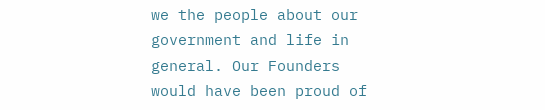we the people about our government and life in general. Our Founders would have been proud of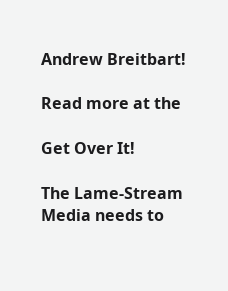Andrew Breitbart!

Read more at the

Get Over It!

The Lame-Stream Media needs to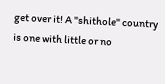get over it! A "shithole" country is one with little or no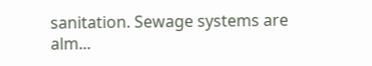sanitation. Sewage systems are alm...